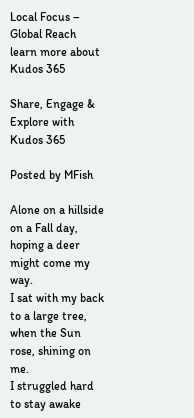Local Focus – Global Reach learn more about Kudos 365

Share, Engage & Explore with Kudos 365

Posted by MFish

Alone on a hillside on a Fall day,
hoping a deer might come my way.
I sat with my back to a large tree,
when the Sun rose, shining on me.
I struggled hard to stay awake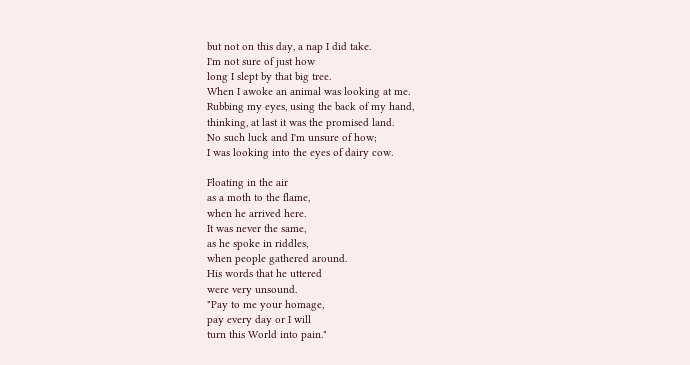but not on this day, a nap I did take.
I'm not sure of just how
long I slept by that big tree.
When I awoke an animal was looking at me.
Rubbing my eyes, using the back of my hand,
thinking, at last it was the promised land.
No such luck and I'm unsure of how;
I was looking into the eyes of dairy cow.

Floating in the air
as a moth to the flame,
when he arrived here.
It was never the same,
as he spoke in riddles,
when people gathered around.
His words that he uttered
were very unsound.
"Pay to me your homage,
pay every day or I will
turn this World into pain."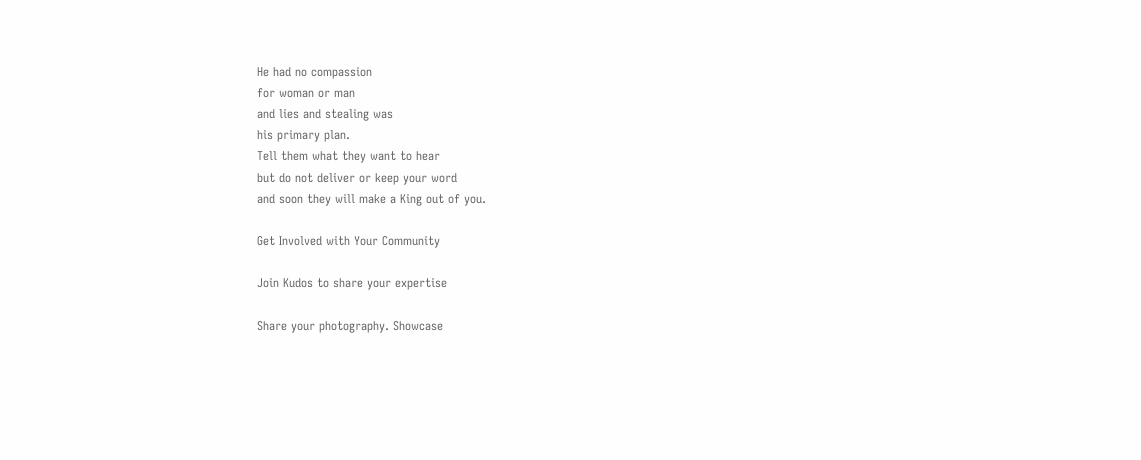He had no compassion
for woman or man
and lies and stealing was
his primary plan.
Tell them what they want to hear
but do not deliver or keep your word
and soon they will make a King out of you.

Get Involved with Your Community

Join Kudos to share your expertise

Share your photography. Showcase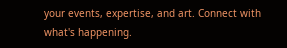your events, expertise, and art. Connect with what's happening.